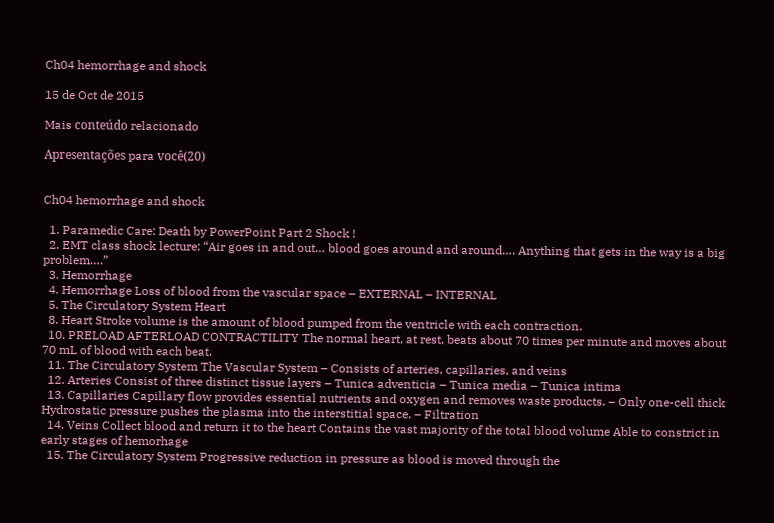Ch04 hemorrhage and shock

15 de Oct de 2015

Mais conteúdo relacionado

Apresentações para você(20)


Ch04 hemorrhage and shock

  1. Paramedic Care: Death by PowerPoint Part 2 Shock !
  2. EMT class shock lecture: “Air goes in and out… blood goes around and around…. Anything that gets in the way is a big problem….”
  3. Hemorrhage
  4. Hemorrhage Loss of blood from the vascular space – EXTERNAL – INTERNAL
  5. The Circulatory System Heart
  8. Heart Stroke volume is the amount of blood pumped from the ventricle with each contraction.
  10. PRELOAD AFTERLOAD CONTRACTILITY The normal heart, at rest, beats about 70 times per minute and moves about 70 mL of blood with each beat.
  11. The Circulatory System The Vascular System – Consists of arteries, capillaries, and veins
  12. Arteries Consist of three distinct tissue layers – Tunica adventicia – Tunica media – Tunica intima
  13. Capillaries Capillary flow provides essential nutrients and oxygen and removes waste products. – Only one-cell thick Hydrostatic pressure pushes the plasma into the interstitial space. – Filtration
  14. Veins Collect blood and return it to the heart Contains the vast majority of the total blood volume Able to constrict in early stages of hemorhage
  15. The Circulatory System Progressive reduction in pressure as blood is moved through the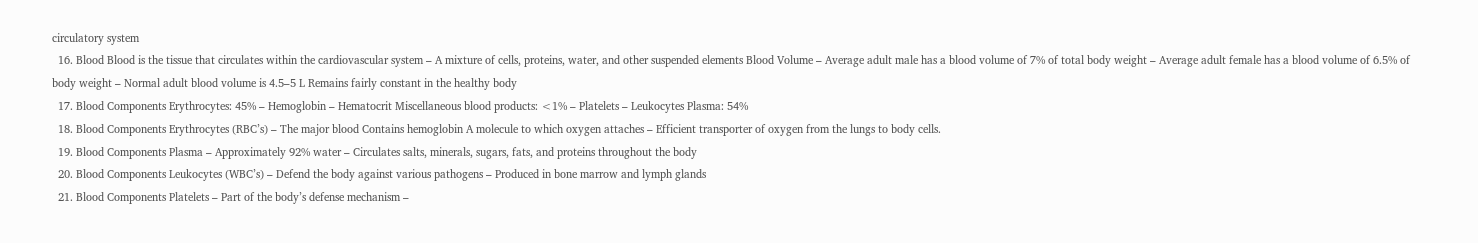circulatory system
  16. Blood Blood is the tissue that circulates within the cardiovascular system – A mixture of cells, proteins, water, and other suspended elements Blood Volume – Average adult male has a blood volume of 7% of total body weight – Average adult female has a blood volume of 6.5% of body weight – Normal adult blood volume is 4.5–5 L Remains fairly constant in the healthy body
  17. Blood Components Erythrocytes: 45% – Hemoglobin – Hematocrit Miscellaneous blood products: <1% – Platelets – Leukocytes Plasma: 54%
  18. Blood Components Erythrocytes (RBC’s) – The major blood Contains hemoglobin A molecule to which oxygen attaches – Efficient transporter of oxygen from the lungs to body cells.
  19. Blood Components Plasma – Approximately 92% water – Circulates salts, minerals, sugars, fats, and proteins throughout the body
  20. Blood Components Leukocytes (WBC’s) – Defend the body against various pathogens – Produced in bone marrow and lymph glands
  21. Blood Components Platelets – Part of the body’s defense mechanism –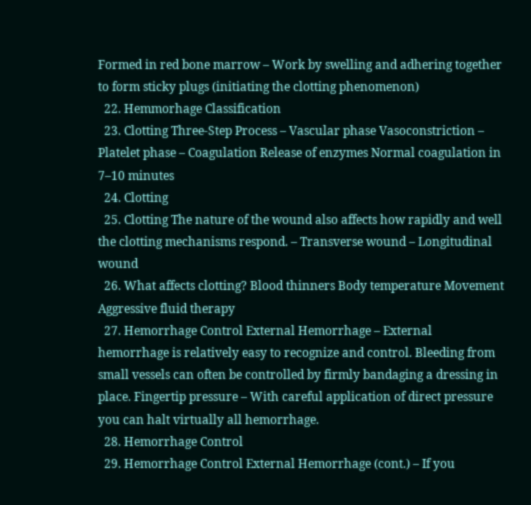Formed in red bone marrow – Work by swelling and adhering together to form sticky plugs (initiating the clotting phenomenon)
  22. Hemmorhage Classification
  23. Clotting Three-Step Process – Vascular phase Vasoconstriction – Platelet phase – Coagulation Release of enzymes Normal coagulation in 7–10 minutes
  24. Clotting
  25. Clotting The nature of the wound also affects how rapidly and well the clotting mechanisms respond. – Transverse wound – Longitudinal wound
  26. What affects clotting? Blood thinners Body temperature Movement Aggressive fluid therapy
  27. Hemorrhage Control External Hemorrhage – External hemorrhage is relatively easy to recognize and control. Bleeding from small vessels can often be controlled by firmly bandaging a dressing in place. Fingertip pressure – With careful application of direct pressure you can halt virtually all hemorrhage.
  28. Hemorrhage Control
  29. Hemorrhage Control External Hemorrhage (cont.) – If you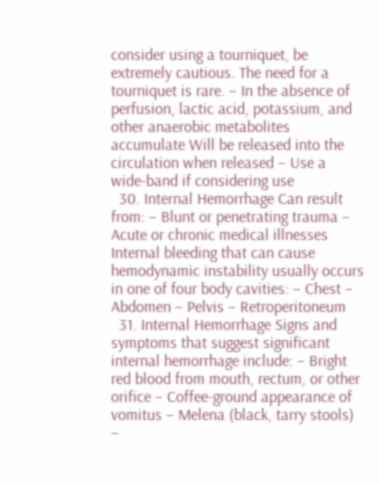consider using a tourniquet, be extremely cautious. The need for a tourniquet is rare. – In the absence of perfusion, lactic acid, potassium, and other anaerobic metabolites accumulate Will be released into the circulation when released – Use a wide-band if considering use
  30. Internal Hemorrhage Can result from: – Blunt or penetrating trauma – Acute or chronic medical illnesses Internal bleeding that can cause hemodynamic instability usually occurs in one of four body cavities: – Chest – Abdomen – Pelvis – Retroperitoneum
  31. Internal Hemorrhage Signs and symptoms that suggest significant internal hemorrhage include: – Bright red blood from mouth, rectum, or other orifice – Coffee-ground appearance of vomitus – Melena (black, tarry stools) –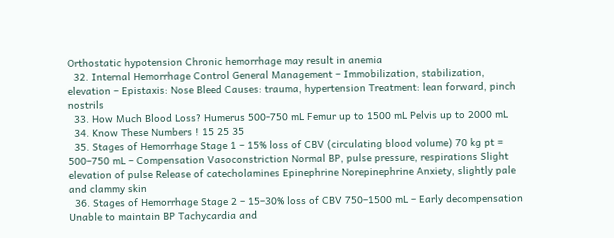Orthostatic hypotension Chronic hemorrhage may result in anemia
  32. Internal Hemorrhage Control General Management – Immobilization, stabilization, elevation – Epistaxis: Nose Bleed Causes: trauma, hypertension Treatment: lean forward, pinch nostrils
  33. How Much Blood Loss? Humerus 500-750 mL Femur up to 1500 mL Pelvis up to 2000 mL
  34. Know These Numbers ! 15 25 35
  35. Stages of Hemorrhage Stage 1 – 15% loss of CBV (circulating blood volume) 70 kg pt = 500–750 mL – Compensation Vasoconstriction Normal BP, pulse pressure, respirations Slight elevation of pulse Release of catecholamines Epinephrine Norepinephrine Anxiety, slightly pale and clammy skin
  36. Stages of Hemorrhage Stage 2 – 15–30% loss of CBV 750–1500 mL – Early decompensation Unable to maintain BP Tachycardia and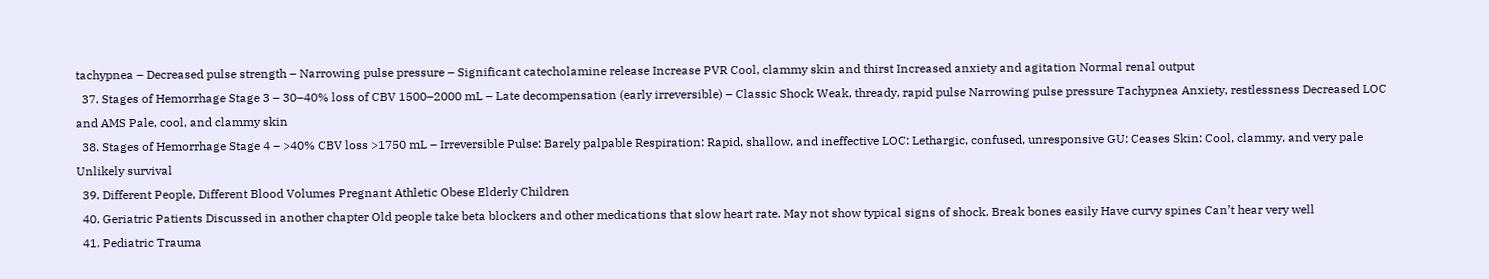tachypnea – Decreased pulse strength – Narrowing pulse pressure – Significant catecholamine release Increase PVR Cool, clammy skin and thirst Increased anxiety and agitation Normal renal output
  37. Stages of Hemorrhage Stage 3 – 30–40% loss of CBV 1500–2000 mL – Late decompensation (early irreversible) – Classic Shock Weak, thready, rapid pulse Narrowing pulse pressure Tachypnea Anxiety, restlessness Decreased LOC and AMS Pale, cool, and clammy skin
  38. Stages of Hemorrhage Stage 4 – >40% CBV loss >1750 mL – Irreversible Pulse: Barely palpable Respiration: Rapid, shallow, and ineffective LOC: Lethargic, confused, unresponsive GU: Ceases Skin: Cool, clammy, and very pale Unlikely survival
  39. Different People, Different Blood Volumes Pregnant Athletic Obese Elderly Children
  40. Geriatric Patients Discussed in another chapter Old people take beta blockers and other medications that slow heart rate. May not show typical signs of shock. Break bones easily Have curvy spines Can’t hear very well
  41. Pediatric Trauma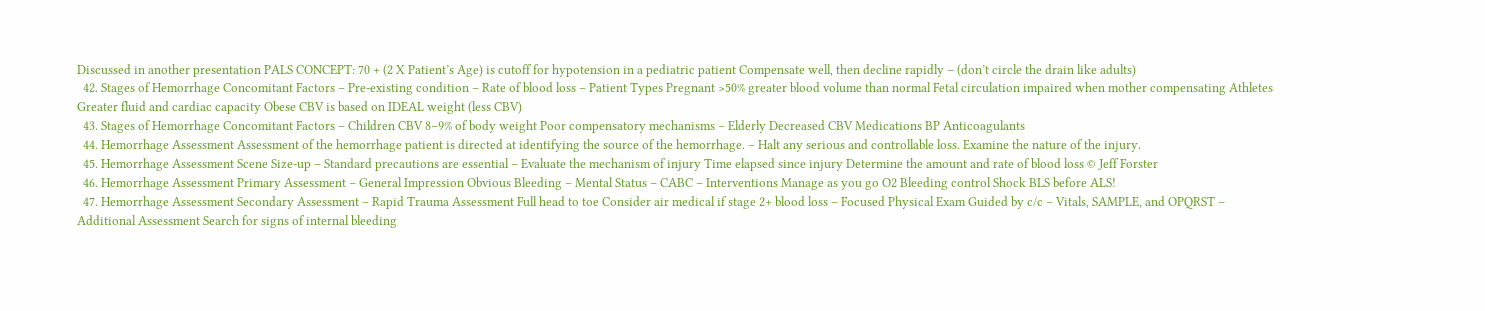Discussed in another presentation PALS CONCEPT: 70 + (2 X Patient’s Age) is cutoff for hypotension in a pediatric patient Compensate well, then decline rapidly – (don’t circle the drain like adults)
  42. Stages of Hemorrhage Concomitant Factors – Pre-existing condition – Rate of blood loss – Patient Types Pregnant >50% greater blood volume than normal Fetal circulation impaired when mother compensating Athletes Greater fluid and cardiac capacity Obese CBV is based on IDEAL weight (less CBV)
  43. Stages of Hemorrhage Concomitant Factors – Children CBV 8–9% of body weight Poor compensatory mechanisms – Elderly Decreased CBV Medications BP Anticoagulants
  44. Hemorrhage Assessment Assessment of the hemorrhage patient is directed at identifying the source of the hemorrhage. – Halt any serious and controllable loss. Examine the nature of the injury.
  45. Hemorrhage Assessment Scene Size-up – Standard precautions are essential – Evaluate the mechanism of injury Time elapsed since injury Determine the amount and rate of blood loss © Jeff Forster
  46. Hemorrhage Assessment Primary Assessment – General Impression Obvious Bleeding – Mental Status – CABC – Interventions Manage as you go O2 Bleeding control Shock BLS before ALS!
  47. Hemorrhage Assessment Secondary Assessment – Rapid Trauma Assessment Full head to toe Consider air medical if stage 2+ blood loss – Focused Physical Exam Guided by c/c – Vitals, SAMPLE, and OPQRST – Additional Assessment Search for signs of internal bleeding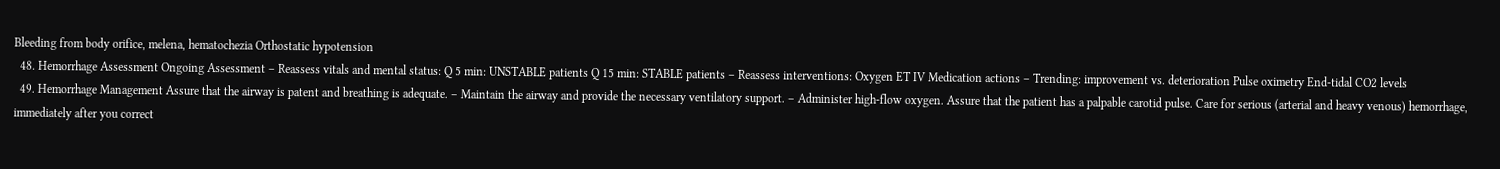Bleeding from body orifice, melena, hematochezia Orthostatic hypotension
  48. Hemorrhage Assessment Ongoing Assessment – Reassess vitals and mental status: Q 5 min: UNSTABLE patients Q 15 min: STABLE patients – Reassess interventions: Oxygen ET IV Medication actions – Trending: improvement vs. deterioration Pulse oximetry End-tidal CO2 levels
  49. Hemorrhage Management Assure that the airway is patent and breathing is adequate. – Maintain the airway and provide the necessary ventilatory support. – Administer high-flow oxygen. Assure that the patient has a palpable carotid pulse. Care for serious (arterial and heavy venous) hemorrhage, immediately after you correct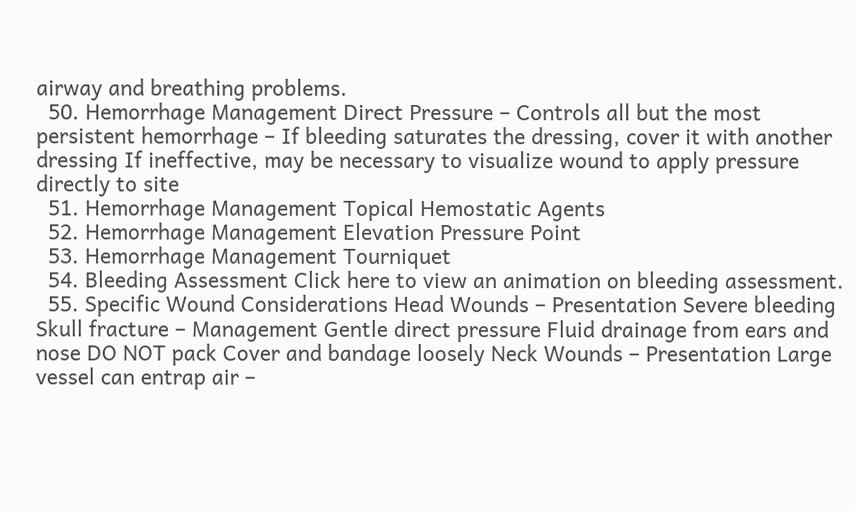airway and breathing problems.
  50. Hemorrhage Management Direct Pressure – Controls all but the most persistent hemorrhage – If bleeding saturates the dressing, cover it with another dressing If ineffective, may be necessary to visualize wound to apply pressure directly to site
  51. Hemorrhage Management Topical Hemostatic Agents
  52. Hemorrhage Management Elevation Pressure Point
  53. Hemorrhage Management Tourniquet
  54. Bleeding Assessment Click here to view an animation on bleeding assessment.
  55. Specific Wound Considerations Head Wounds – Presentation Severe bleeding Skull fracture – Management Gentle direct pressure Fluid drainage from ears and nose DO NOT pack Cover and bandage loosely Neck Wounds – Presentation Large vessel can entrap air –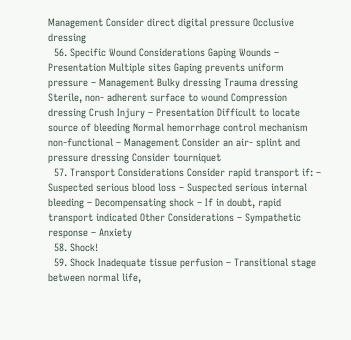Management Consider direct digital pressure Occlusive dressing
  56. Specific Wound Considerations Gaping Wounds – Presentation Multiple sites Gaping prevents uniform pressure – Management Bulky dressing Trauma dressing Sterile, non- adherent surface to wound Compression dressing Crush Injury – Presentation Difficult to locate source of bleeding Normal hemorrhage control mechanism non-functional – Management Consider an air- splint and pressure dressing Consider tourniquet
  57. Transport Considerations Consider rapid transport if: – Suspected serious blood loss – Suspected serious internal bleeding – Decompensating shock – If in doubt, rapid transport indicated Other Considerations – Sympathetic response – Anxiety
  58. Shock!
  59. Shock Inadequate tissue perfusion – Transitional stage between normal life,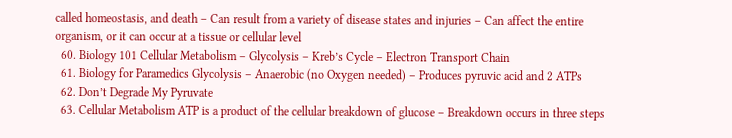called homeostasis, and death – Can result from a variety of disease states and injuries – Can affect the entire organism, or it can occur at a tissue or cellular level
  60. Biology 101 Cellular Metabolism – Glycolysis – Kreb’s Cycle – Electron Transport Chain
  61. Biology for Paramedics Glycolysis – Anaerobic (no Oxygen needed) – Produces pyruvic acid and 2 ATPs
  62. Don’t Degrade My Pyruvate
  63. Cellular Metabolism ATP is a product of the cellular breakdown of glucose – Breakdown occurs in three steps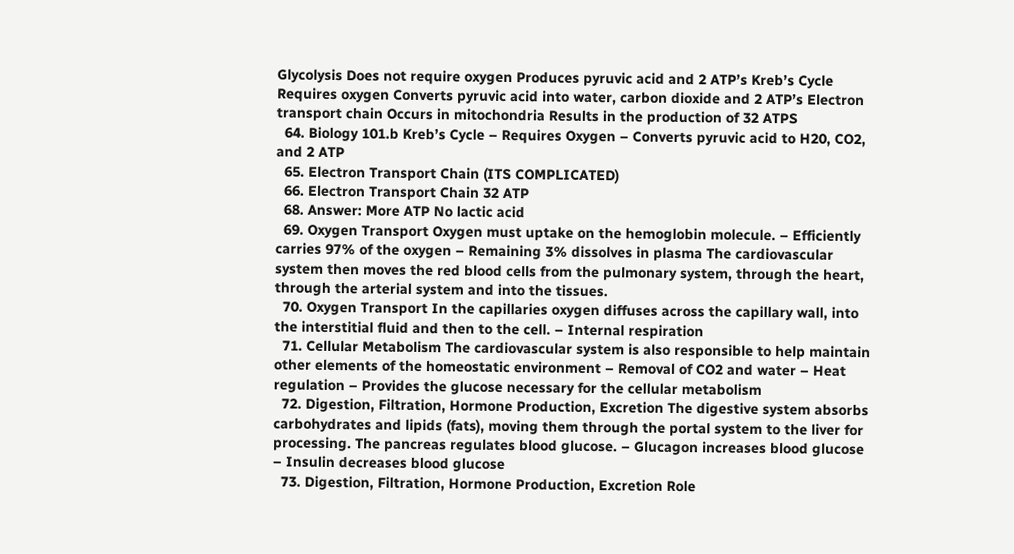Glycolysis Does not require oxygen Produces pyruvic acid and 2 ATP’s Kreb’s Cycle Requires oxygen Converts pyruvic acid into water, carbon dioxide and 2 ATP’s Electron transport chain Occurs in mitochondria Results in the production of 32 ATPS
  64. Biology 101.b Kreb’s Cycle – Requires Oxygen – Converts pyruvic acid to H20, CO2, and 2 ATP
  65. Electron Transport Chain (ITS COMPLICATED)
  66. Electron Transport Chain 32 ATP
  68. Answer: More ATP No lactic acid
  69. Oxygen Transport Oxygen must uptake on the hemoglobin molecule. – Efficiently carries 97% of the oxygen – Remaining 3% dissolves in plasma The cardiovascular system then moves the red blood cells from the pulmonary system, through the heart, through the arterial system and into the tissues.
  70. Oxygen Transport In the capillaries oxygen diffuses across the capillary wall, into the interstitial fluid and then to the cell. – Internal respiration
  71. Cellular Metabolism The cardiovascular system is also responsible to help maintain other elements of the homeostatic environment – Removal of CO2 and water – Heat regulation – Provides the glucose necessary for the cellular metabolism
  72. Digestion, Filtration, Hormone Production, Excretion The digestive system absorbs carbohydrates and lipids (fats), moving them through the portal system to the liver for processing. The pancreas regulates blood glucose. – Glucagon increases blood glucose – Insulin decreases blood glucose
  73. Digestion, Filtration, Hormone Production, Excretion Role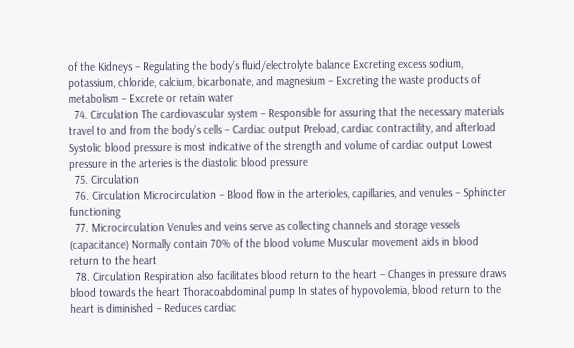of the Kidneys – Regulating the body’s fluid/electrolyte balance Excreting excess sodium, potassium, chloride, calcium, bicarbonate, and magnesium – Excreting the waste products of metabolism – Excrete or retain water
  74. Circulation The cardiovascular system – Responsible for assuring that the necessary materials travel to and from the body’s cells – Cardiac output Preload, cardiac contractility, and afterload Systolic blood pressure is most indicative of the strength and volume of cardiac output Lowest pressure in the arteries is the diastolic blood pressure
  75. Circulation
  76. Circulation Microcirculation – Blood flow in the arterioles, capillaries, and venules – Sphincter functioning
  77. Microcirculation Venules and veins serve as collecting channels and storage vessels (capacitance) Normally contain 70% of the blood volume Muscular movement aids in blood return to the heart
  78. Circulation Respiration also facilitates blood return to the heart – Changes in pressure draws blood towards the heart Thoracoabdominal pump In states of hypovolemia, blood return to the heart is diminished – Reduces cardiac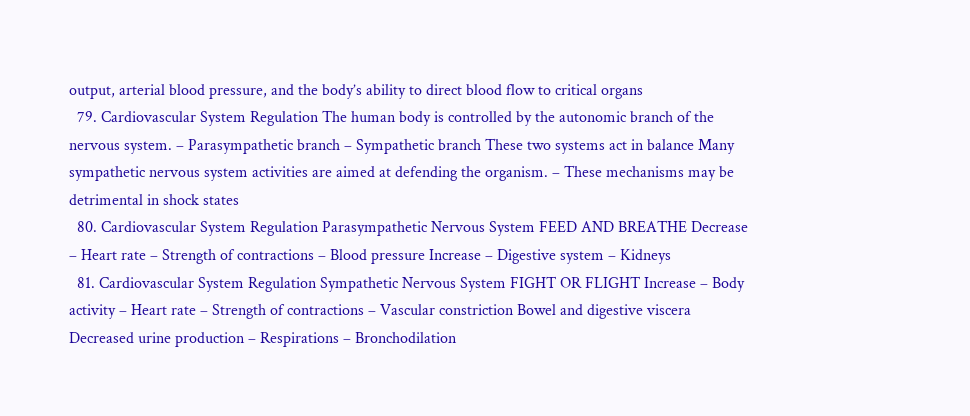output, arterial blood pressure, and the body’s ability to direct blood flow to critical organs
  79. Cardiovascular System Regulation The human body is controlled by the autonomic branch of the nervous system. – Parasympathetic branch – Sympathetic branch These two systems act in balance Many sympathetic nervous system activities are aimed at defending the organism. – These mechanisms may be detrimental in shock states
  80. Cardiovascular System Regulation Parasympathetic Nervous System FEED AND BREATHE Decrease – Heart rate – Strength of contractions – Blood pressure Increase – Digestive system – Kidneys
  81. Cardiovascular System Regulation Sympathetic Nervous System FIGHT OR FLIGHT Increase – Body activity – Heart rate – Strength of contractions – Vascular constriction Bowel and digestive viscera Decreased urine production – Respirations – Bronchodilation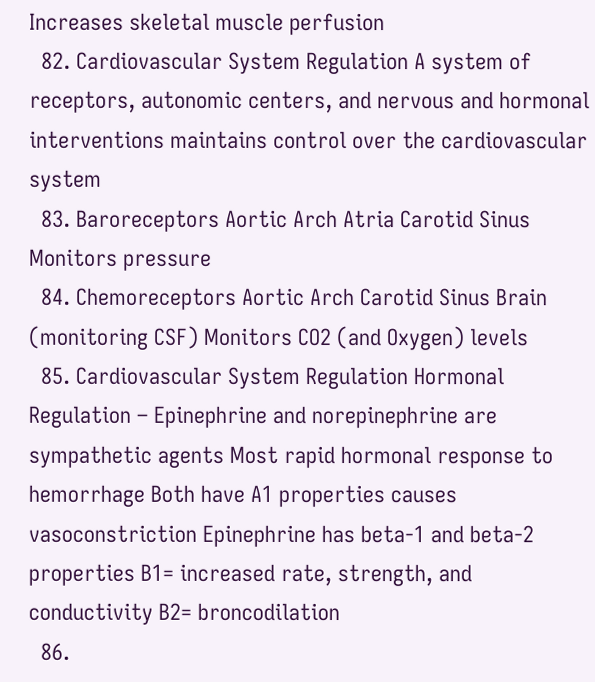Increases skeletal muscle perfusion
  82. Cardiovascular System Regulation A system of receptors, autonomic centers, and nervous and hormonal interventions maintains control over the cardiovascular system
  83. Baroreceptors Aortic Arch Atria Carotid Sinus Monitors pressure
  84. Chemoreceptors Aortic Arch Carotid Sinus Brain (monitoring CSF) Monitors CO2 (and Oxygen) levels
  85. Cardiovascular System Regulation Hormonal Regulation – Epinephrine and norepinephrine are sympathetic agents Most rapid hormonal response to hemorrhage Both have A1 properties causes vasoconstriction Epinephrine has beta-1 and beta-2 properties B1= increased rate, strength, and conductivity B2= broncodilation
  86.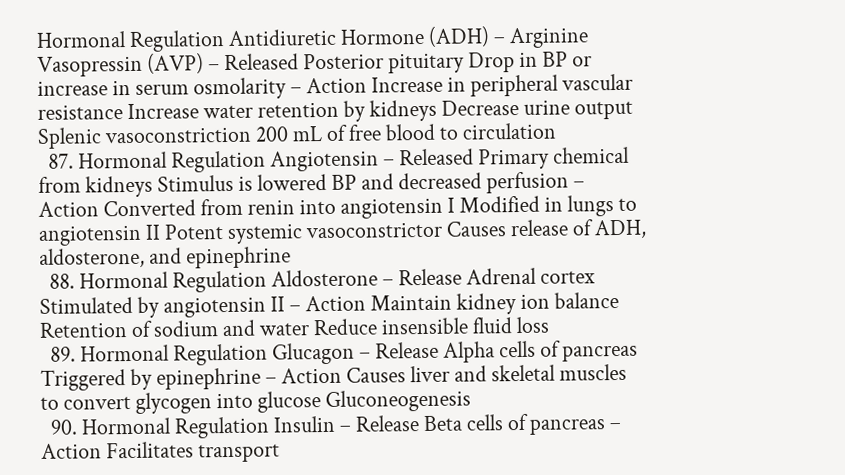Hormonal Regulation Antidiuretic Hormone (ADH) – Arginine Vasopressin (AVP) – Released Posterior pituitary Drop in BP or increase in serum osmolarity – Action Increase in peripheral vascular resistance Increase water retention by kidneys Decrease urine output Splenic vasoconstriction 200 mL of free blood to circulation
  87. Hormonal Regulation Angiotensin – Released Primary chemical from kidneys Stimulus is lowered BP and decreased perfusion – Action Converted from renin into angiotensin I Modified in lungs to angiotensin II Potent systemic vasoconstrictor Causes release of ADH, aldosterone, and epinephrine
  88. Hormonal Regulation Aldosterone – Release Adrenal cortex Stimulated by angiotensin II – Action Maintain kidney ion balance Retention of sodium and water Reduce insensible fluid loss
  89. Hormonal Regulation Glucagon – Release Alpha cells of pancreas Triggered by epinephrine – Action Causes liver and skeletal muscles to convert glycogen into glucose Gluconeogenesis
  90. Hormonal Regulation Insulin – Release Beta cells of pancreas – Action Facilitates transport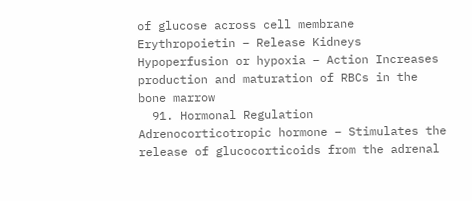of glucose across cell membrane Erythropoietin – Release Kidneys Hypoperfusion or hypoxia – Action Increases production and maturation of RBCs in the bone marrow
  91. Hormonal Regulation Adrenocorticotropic hormone – Stimulates the release of glucocorticoids from the adrenal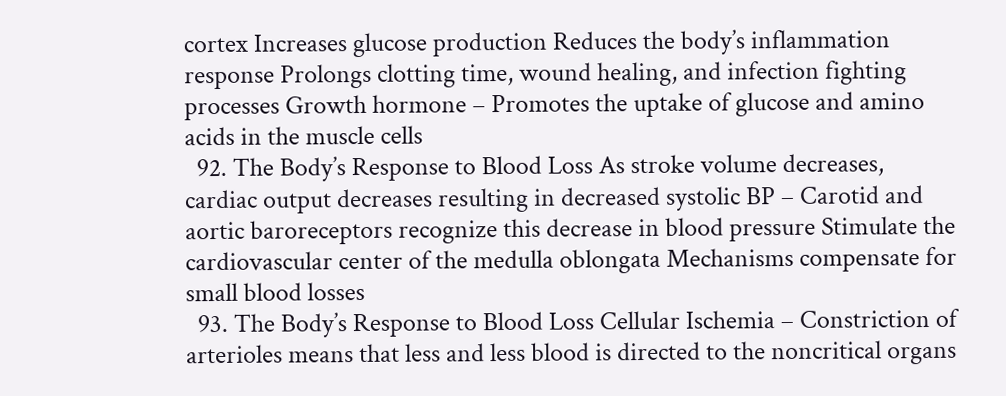cortex Increases glucose production Reduces the body’s inflammation response Prolongs clotting time, wound healing, and infection fighting processes Growth hormone – Promotes the uptake of glucose and amino acids in the muscle cells
  92. The Body’s Response to Blood Loss As stroke volume decreases, cardiac output decreases resulting in decreased systolic BP – Carotid and aortic baroreceptors recognize this decrease in blood pressure Stimulate the cardiovascular center of the medulla oblongata Mechanisms compensate for small blood losses
  93. The Body’s Response to Blood Loss Cellular Ischemia – Constriction of arterioles means that less and less blood is directed to the noncritical organs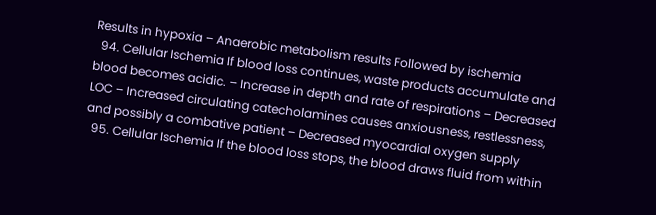Results in hypoxia – Anaerobic metabolism results Followed by ischemia
  94. Cellular Ischemia If blood loss continues, waste products accumulate and blood becomes acidic. – Increase in depth and rate of respirations – Decreased LOC – Increased circulating catecholamines causes anxiousness, restlessness, and possibly a combative patient – Decreased myocardial oxygen supply
  95. Cellular Ischemia If the blood loss stops, the blood draws fluid from within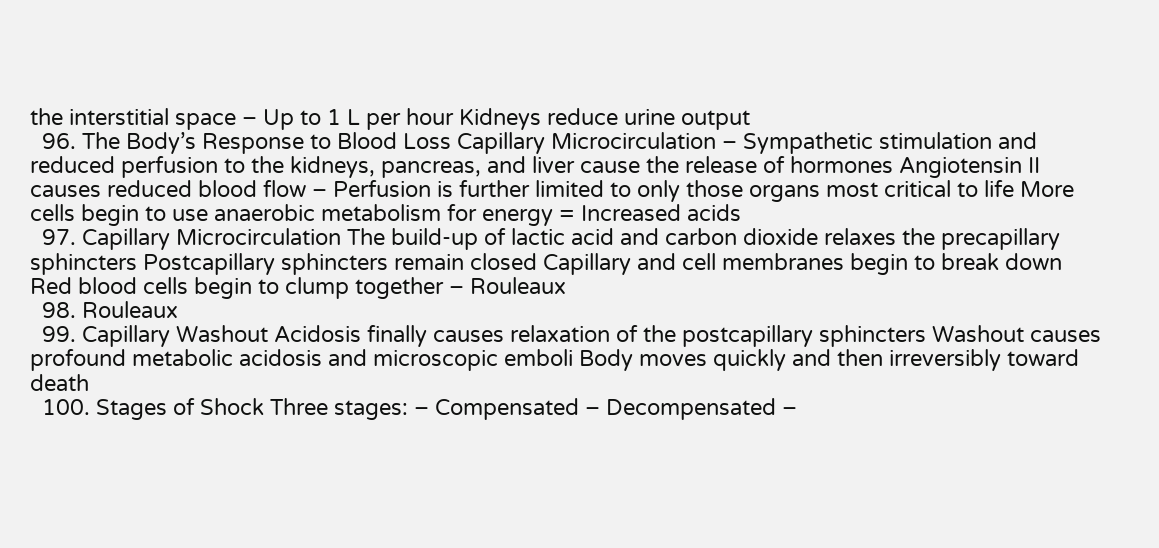the interstitial space – Up to 1 L per hour Kidneys reduce urine output
  96. The Body’s Response to Blood Loss Capillary Microcirculation – Sympathetic stimulation and reduced perfusion to the kidneys, pancreas, and liver cause the release of hormones Angiotensin II causes reduced blood flow – Perfusion is further limited to only those organs most critical to life More cells begin to use anaerobic metabolism for energy = Increased acids
  97. Capillary Microcirculation The build-up of lactic acid and carbon dioxide relaxes the precapillary sphincters Postcapillary sphincters remain closed Capillary and cell membranes begin to break down Red blood cells begin to clump together – Rouleaux
  98. Rouleaux
  99. Capillary Washout Acidosis finally causes relaxation of the postcapillary sphincters Washout causes profound metabolic acidosis and microscopic emboli Body moves quickly and then irreversibly toward death
  100. Stages of Shock Three stages: – Compensated – Decompensated –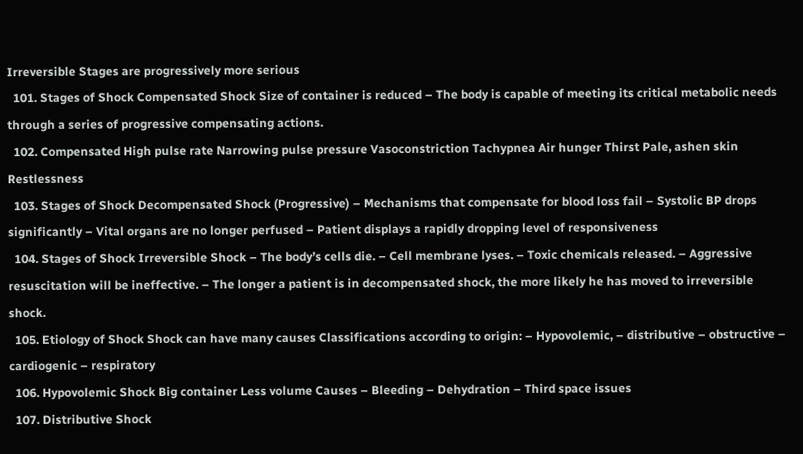Irreversible Stages are progressively more serious
  101. Stages of Shock Compensated Shock Size of container is reduced – The body is capable of meeting its critical metabolic needs through a series of progressive compensating actions.
  102. Compensated High pulse rate Narrowing pulse pressure Vasoconstriction Tachypnea Air hunger Thirst Pale, ashen skin Restlessness
  103. Stages of Shock Decompensated Shock (Progressive) – Mechanisms that compensate for blood loss fail – Systolic BP drops significantly – Vital organs are no longer perfused – Patient displays a rapidly dropping level of responsiveness
  104. Stages of Shock Irreversible Shock – The body’s cells die. – Cell membrane lyses. – Toxic chemicals released. – Aggressive resuscitation will be ineffective. – The longer a patient is in decompensated shock, the more likely he has moved to irreversible shock.
  105. Etiology of Shock Shock can have many causes Classifications according to origin: – Hypovolemic, – distributive – obstructive – cardiogenic – respiratory
  106. Hypovolemic Shock Big container Less volume Causes – Bleeding – Dehydration – Third space issues
  107. Distributive Shock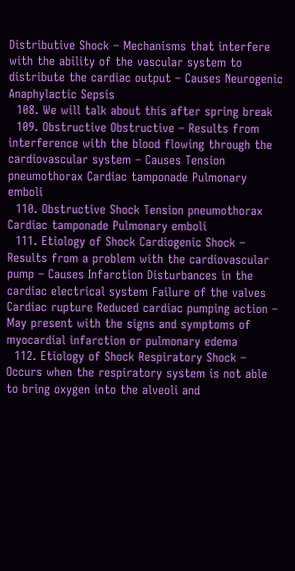Distributive Shock – Mechanisms that interfere with the ability of the vascular system to distribute the cardiac output – Causes Neurogenic Anaphylactic Sepsis
  108. We will talk about this after spring break
  109. Obstructive Obstructive – Results from interference with the blood flowing through the cardiovascular system – Causes Tension pneumothorax Cardiac tamponade Pulmonary emboli
  110. Obstructive Shock Tension pneumothorax Cardiac tamponade Pulmonary emboli
  111. Etiology of Shock Cardiogenic Shock – Results from a problem with the cardiovascular pump – Causes Infarction Disturbances in the cardiac electrical system Failure of the valves Cardiac rupture Reduced cardiac pumping action – May present with the signs and symptoms of myocardial infarction or pulmonary edema
  112. Etiology of Shock Respiratory Shock – Occurs when the respiratory system is not able to bring oxygen into the alveoli and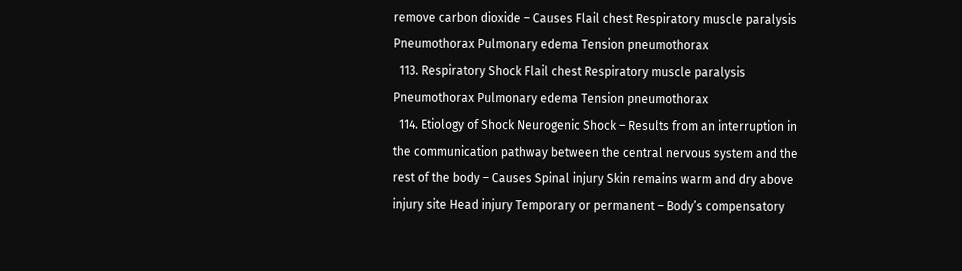remove carbon dioxide – Causes Flail chest Respiratory muscle paralysis Pneumothorax Pulmonary edema Tension pneumothorax
  113. Respiratory Shock Flail chest Respiratory muscle paralysis Pneumothorax Pulmonary edema Tension pneumothorax
  114. Etiology of Shock Neurogenic Shock – Results from an interruption in the communication pathway between the central nervous system and the rest of the body – Causes Spinal injury Skin remains warm and dry above injury site Head injury Temporary or permanent – Body’s compensatory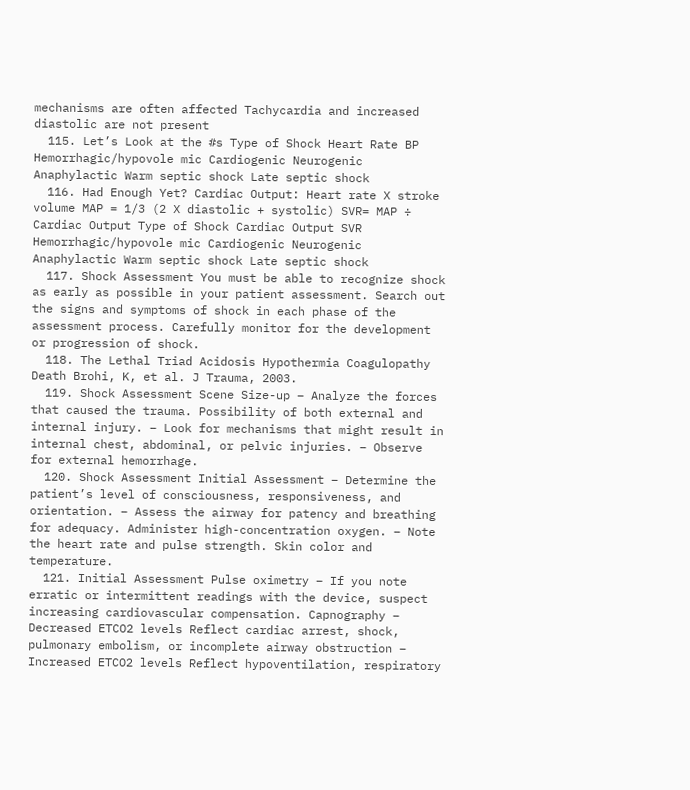mechanisms are often affected Tachycardia and increased diastolic are not present
  115. Let’s Look at the #s Type of Shock Heart Rate BP Hemorrhagic/hypovole mic Cardiogenic Neurogenic Anaphylactic Warm septic shock Late septic shock
  116. Had Enough Yet? Cardiac Output: Heart rate X stroke volume MAP = 1/3 (2 X diastolic + systolic) SVR= MAP ÷ Cardiac Output Type of Shock Cardiac Output SVR Hemorrhagic/hypovole mic Cardiogenic Neurogenic Anaphylactic Warm septic shock Late septic shock
  117. Shock Assessment You must be able to recognize shock as early as possible in your patient assessment. Search out the signs and symptoms of shock in each phase of the assessment process. Carefully monitor for the development or progression of shock.
  118. The Lethal Triad Acidosis Hypothermia Coagulopathy Death Brohi, K, et al. J Trauma, 2003.
  119. Shock Assessment Scene Size-up – Analyze the forces that caused the trauma. Possibility of both external and internal injury. – Look for mechanisms that might result in internal chest, abdominal, or pelvic injuries. – Observe for external hemorrhage.
  120. Shock Assessment Initial Assessment – Determine the patient’s level of consciousness, responsiveness, and orientation. – Assess the airway for patency and breathing for adequacy. Administer high-concentration oxygen. – Note the heart rate and pulse strength. Skin color and temperature.
  121. Initial Assessment Pulse oximetry – If you note erratic or intermittent readings with the device, suspect increasing cardiovascular compensation. Capnography – Decreased ETCO2 levels Reflect cardiac arrest, shock, pulmonary embolism, or incomplete airway obstruction – Increased ETCO2 levels Reflect hypoventilation, respiratory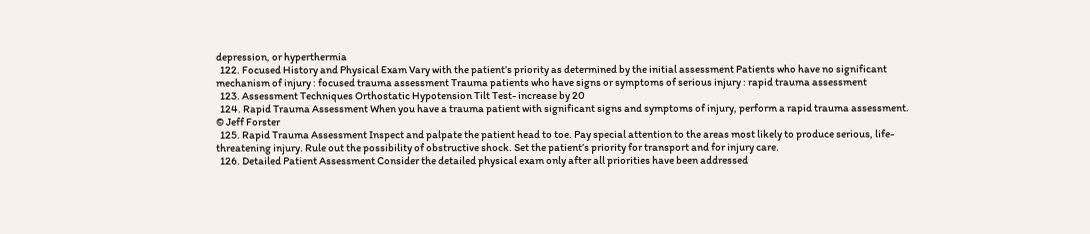depression, or hyperthermia
  122. Focused History and Physical Exam Vary with the patient’s priority as determined by the initial assessment Patients who have no significant mechanism of injury : focused trauma assessment Trauma patients who have signs or symptoms of serious injury : rapid trauma assessment
  123. Assessment Techniques Orthostatic Hypotension Tilt Test- increase by 20
  124. Rapid Trauma Assessment When you have a trauma patient with significant signs and symptoms of injury, perform a rapid trauma assessment. © Jeff Forster
  125. Rapid Trauma Assessment Inspect and palpate the patient head to toe. Pay special attention to the areas most likely to produce serious, life-threatening injury. Rule out the possibility of obstructive shock. Set the patient’s priority for transport and for injury care.
  126. Detailed Patient Assessment Consider the detailed physical exam only after all priorities have been addressed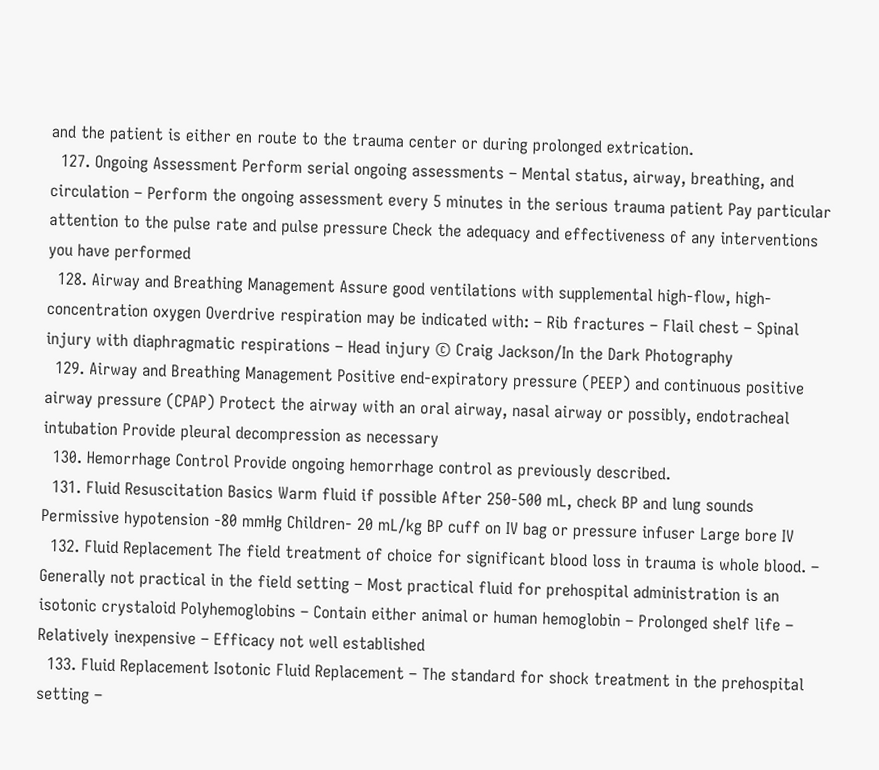and the patient is either en route to the trauma center or during prolonged extrication.
  127. Ongoing Assessment Perform serial ongoing assessments – Mental status, airway, breathing, and circulation – Perform the ongoing assessment every 5 minutes in the serious trauma patient Pay particular attention to the pulse rate and pulse pressure Check the adequacy and effectiveness of any interventions you have performed
  128. Airway and Breathing Management Assure good ventilations with supplemental high-flow, high-concentration oxygen Overdrive respiration may be indicated with: – Rib fractures – Flail chest – Spinal injury with diaphragmatic respirations – Head injury © Craig Jackson/In the Dark Photography
  129. Airway and Breathing Management Positive end-expiratory pressure (PEEP) and continuous positive airway pressure (CPAP) Protect the airway with an oral airway, nasal airway or possibly, endotracheal intubation Provide pleural decompression as necessary
  130. Hemorrhage Control Provide ongoing hemorrhage control as previously described.
  131. Fluid Resuscitation Basics Warm fluid if possible After 250-500 mL, check BP and lung sounds Permissive hypotension -80 mmHg Children- 20 mL/kg BP cuff on IV bag or pressure infuser Large bore IV
  132. Fluid Replacement The field treatment of choice for significant blood loss in trauma is whole blood. – Generally not practical in the field setting – Most practical fluid for prehospital administration is an isotonic crystaloid Polyhemoglobins – Contain either animal or human hemoglobin – Prolonged shelf life – Relatively inexpensive – Efficacy not well established
  133. Fluid Replacement Isotonic Fluid Replacement – The standard for shock treatment in the prehospital setting –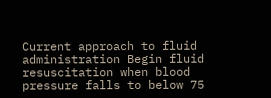Current approach to fluid administration Begin fluid resuscitation when blood pressure falls to below 75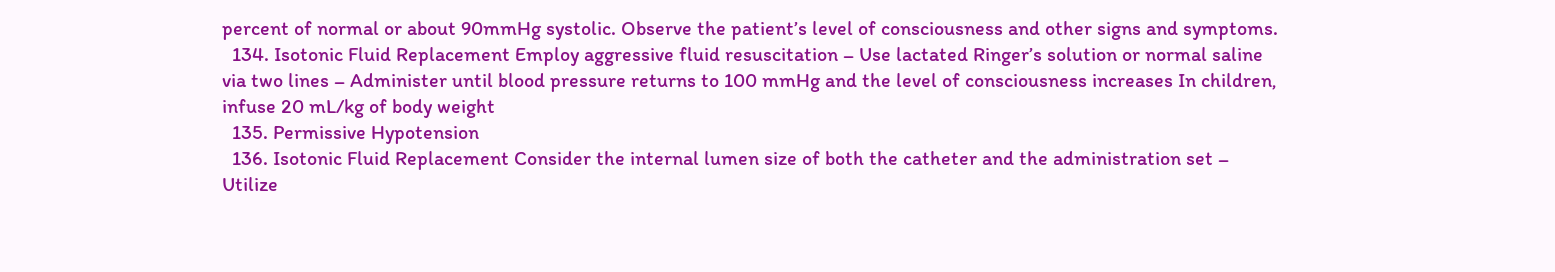percent of normal or about 90mmHg systolic. Observe the patient’s level of consciousness and other signs and symptoms.
  134. Isotonic Fluid Replacement Employ aggressive fluid resuscitation – Use lactated Ringer’s solution or normal saline via two lines – Administer until blood pressure returns to 100 mmHg and the level of consciousness increases In children, infuse 20 mL/kg of body weight
  135. Permissive Hypotension
  136. Isotonic Fluid Replacement Consider the internal lumen size of both the catheter and the administration set – Utilize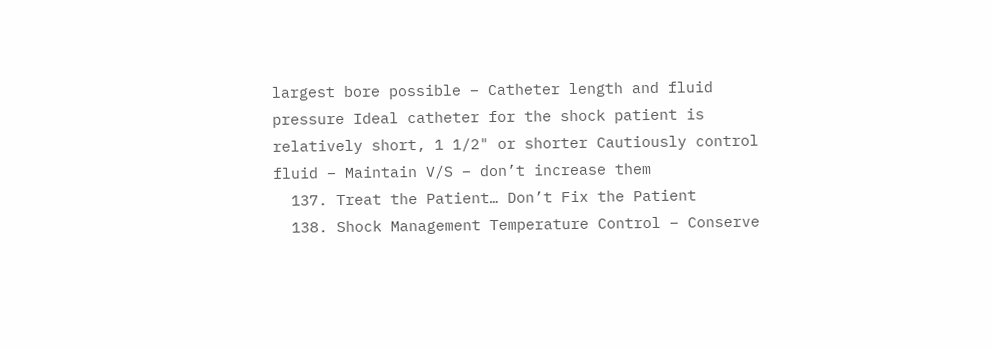largest bore possible – Catheter length and fluid pressure Ideal catheter for the shock patient is relatively short, 1 1/2" or shorter Cautiously control fluid – Maintain V/S – don’t increase them
  137. Treat the Patient… Don’t Fix the Patient
  138. Shock Management Temperature Control – Conserve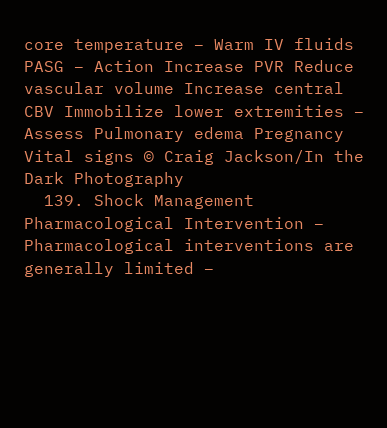core temperature – Warm IV fluids PASG – Action Increase PVR Reduce vascular volume Increase central CBV Immobilize lower extremities – Assess Pulmonary edema Pregnancy Vital signs © Craig Jackson/In the Dark Photography
  139. Shock Management Pharmacological Intervention – Pharmacological interventions are generally limited –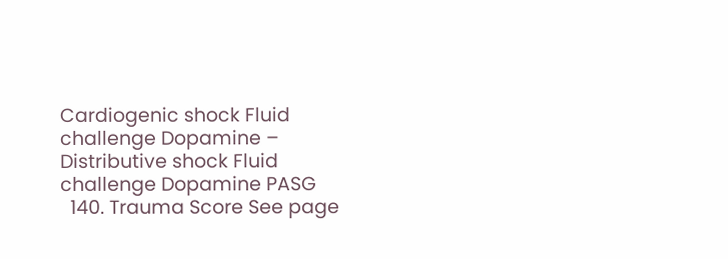Cardiogenic shock Fluid challenge Dopamine – Distributive shock Fluid challenge Dopamine PASG
  140. Trauma Score See page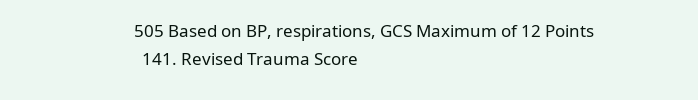505 Based on BP, respirations, GCS Maximum of 12 Points
  141. Revised Trauma Score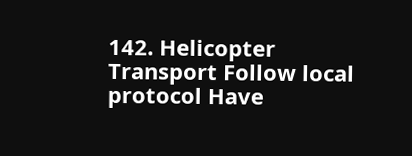142. Helicopter Transport Follow local protocol Have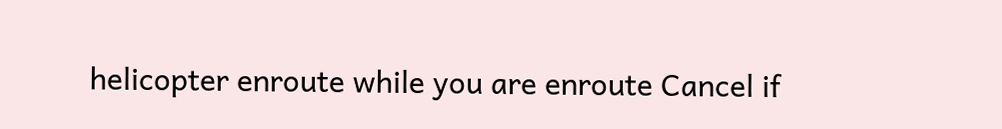helicopter enroute while you are enroute Cancel if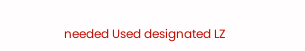needed Used designated LZ